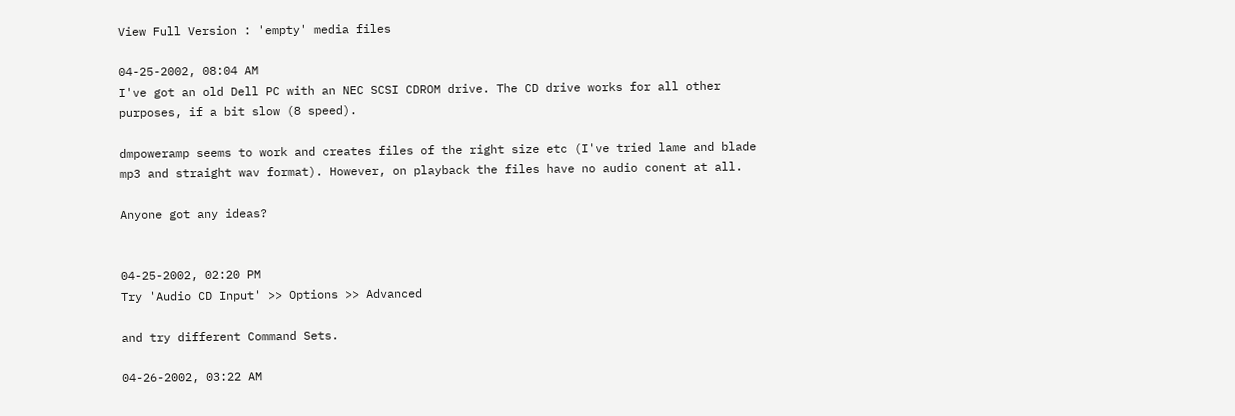View Full Version : 'empty' media files

04-25-2002, 08:04 AM
I've got an old Dell PC with an NEC SCSI CDROM drive. The CD drive works for all other purposes, if a bit slow (8 speed).

dmpoweramp seems to work and creates files of the right size etc (I've tried lame and blade mp3 and straight wav format). However, on playback the files have no audio conent at all.

Anyone got any ideas?


04-25-2002, 02:20 PM
Try 'Audio CD Input' >> Options >> Advanced

and try different Command Sets.

04-26-2002, 03:22 AM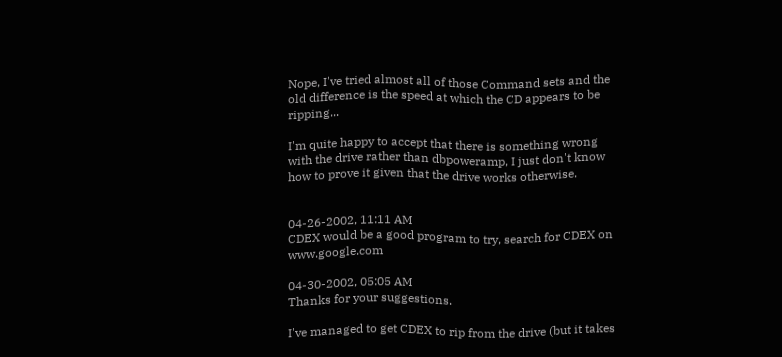Nope, I've tried almost all of those Command sets and the old difference is the speed at which the CD appears to be ripping...

I'm quite happy to accept that there is something wrong with the drive rather than dbpoweramp, I just don't know how to prove it given that the drive works otherwise.


04-26-2002, 11:11 AM
CDEX would be a good program to try, search for CDEX on www.google.com

04-30-2002, 05:05 AM
Thanks for your suggestions.

I've managed to get CDEX to rip from the drive (but it takes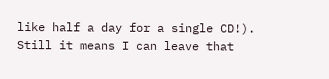like half a day for a single CD!). Still it means I can leave that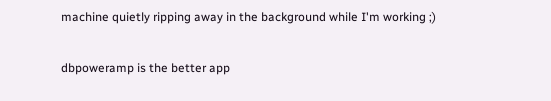machine quietly ripping away in the background while I'm working ;)

dbpoweramp is the better app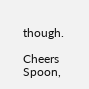though.

Cheers Spoon,